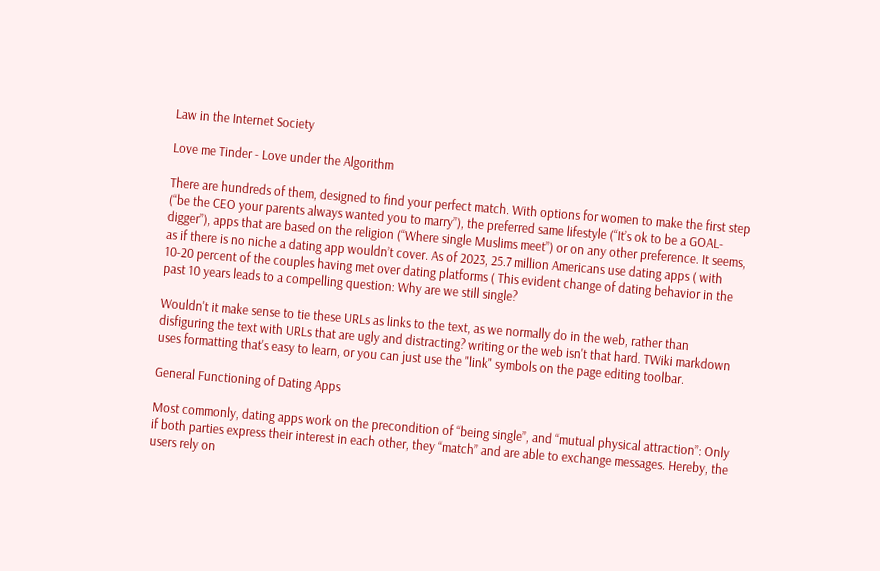Law in the Internet Society

Love me Tinder - Love under the Algorithm

There are hundreds of them, designed to find your perfect match. With options for women to make the first step (“be the CEO your parents always wanted you to marry”), the preferred same lifestyle (“It’s ok to be a GOAL-digger”), apps that are based on the religion (“Where single Muslims meet”) or on any other preference. It seems, as if there is no niche a dating app wouldn’t cover. As of 2023, 25.7 million Americans use dating apps ( with 10-20 percent of the couples having met over dating platforms ( This evident change of dating behavior in the past 10 years leads to a compelling question: Why are we still single?

Wouldn't it make sense to tie these URLs as links to the text, as we normally do in the web, rather than disfiguring the text with URLs that are ugly and distracting? writing or the web isn't that hard. TWiki markdown uses formatting that's easy to learn, or you can just use the "link" symbols on the page editing toolbar.

General Functioning of Dating Apps

Most commonly, dating apps work on the precondition of “being single”, and “mutual physical attraction”: Only if both parties express their interest in each other, they “match” and are able to exchange messages. Hereby, the users rely on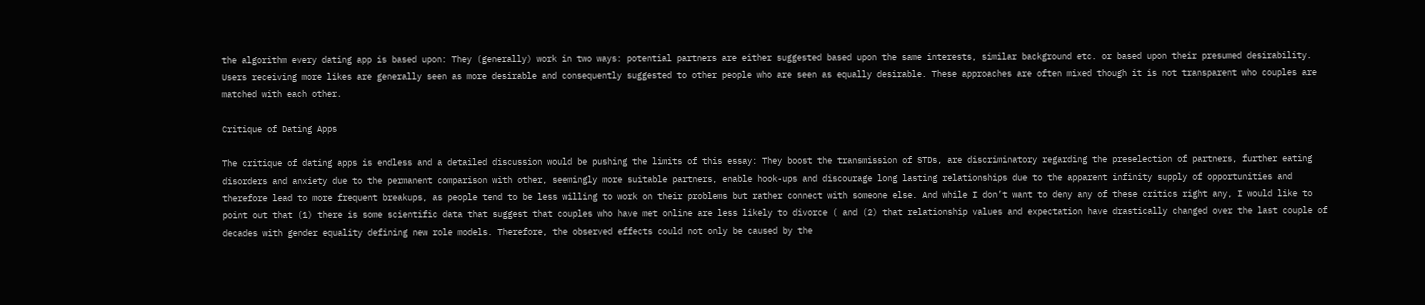the algorithm every dating app is based upon: They (generally) work in two ways: potential partners are either suggested based upon the same interests, similar background etc. or based upon their presumed desirability. Users receiving more likes are generally seen as more desirable and consequently suggested to other people who are seen as equally desirable. These approaches are often mixed though it is not transparent who couples are matched with each other.

Critique of Dating Apps

The critique of dating apps is endless and a detailed discussion would be pushing the limits of this essay: They boost the transmission of STDs, are discriminatory regarding the preselection of partners, further eating disorders and anxiety due to the permanent comparison with other, seemingly more suitable partners, enable hook-ups and discourage long lasting relationships due to the apparent infinity supply of opportunities and therefore lead to more frequent breakups, as people tend to be less willing to work on their problems but rather connect with someone else. And while I don’t want to deny any of these critics right any, I would like to point out that (1) there is some scientific data that suggest that couples who have met online are less likely to divorce ( and (2) that relationship values and expectation have drastically changed over the last couple of decades with gender equality defining new role models. Therefore, the observed effects could not only be caused by the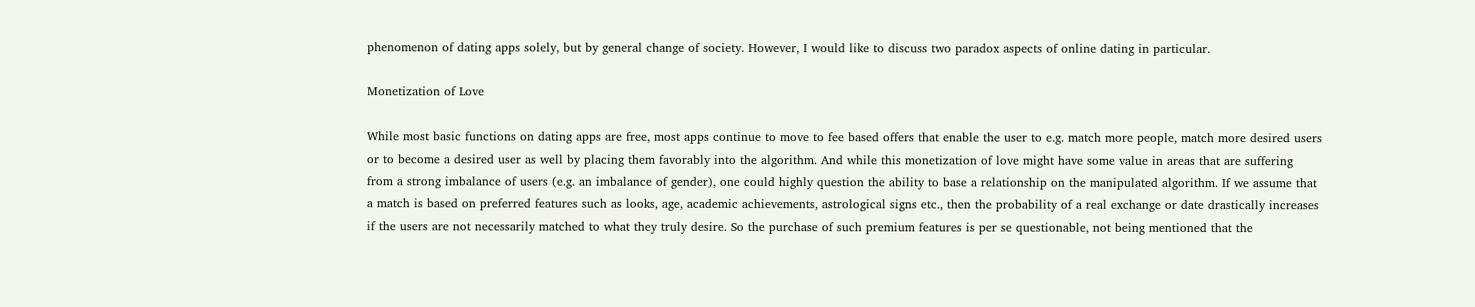phenomenon of dating apps solely, but by general change of society. However, I would like to discuss two paradox aspects of online dating in particular.

Monetization of Love

While most basic functions on dating apps are free, most apps continue to move to fee based offers that enable the user to e.g. match more people, match more desired users or to become a desired user as well by placing them favorably into the algorithm. And while this monetization of love might have some value in areas that are suffering from a strong imbalance of users (e.g. an imbalance of gender), one could highly question the ability to base a relationship on the manipulated algorithm. If we assume that a match is based on preferred features such as looks, age, academic achievements, astrological signs etc., then the probability of a real exchange or date drastically increases if the users are not necessarily matched to what they truly desire. So the purchase of such premium features is per se questionable, not being mentioned that the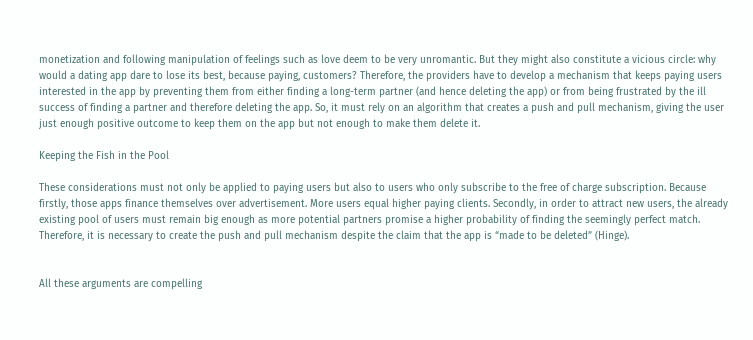monetization and following manipulation of feelings such as love deem to be very unromantic. But they might also constitute a vicious circle: why would a dating app dare to lose its best, because paying, customers? Therefore, the providers have to develop a mechanism that keeps paying users interested in the app by preventing them from either finding a long-term partner (and hence deleting the app) or from being frustrated by the ill success of finding a partner and therefore deleting the app. So, it must rely on an algorithm that creates a push and pull mechanism, giving the user just enough positive outcome to keep them on the app but not enough to make them delete it.

Keeping the Fish in the Pool

These considerations must not only be applied to paying users but also to users who only subscribe to the free of charge subscription. Because firstly, those apps finance themselves over advertisement. More users equal higher paying clients. Secondly, in order to attract new users, the already existing pool of users must remain big enough as more potential partners promise a higher probability of finding the seemingly perfect match. Therefore, it is necessary to create the push and pull mechanism despite the claim that the app is “made to be deleted” (Hinge).


All these arguments are compelling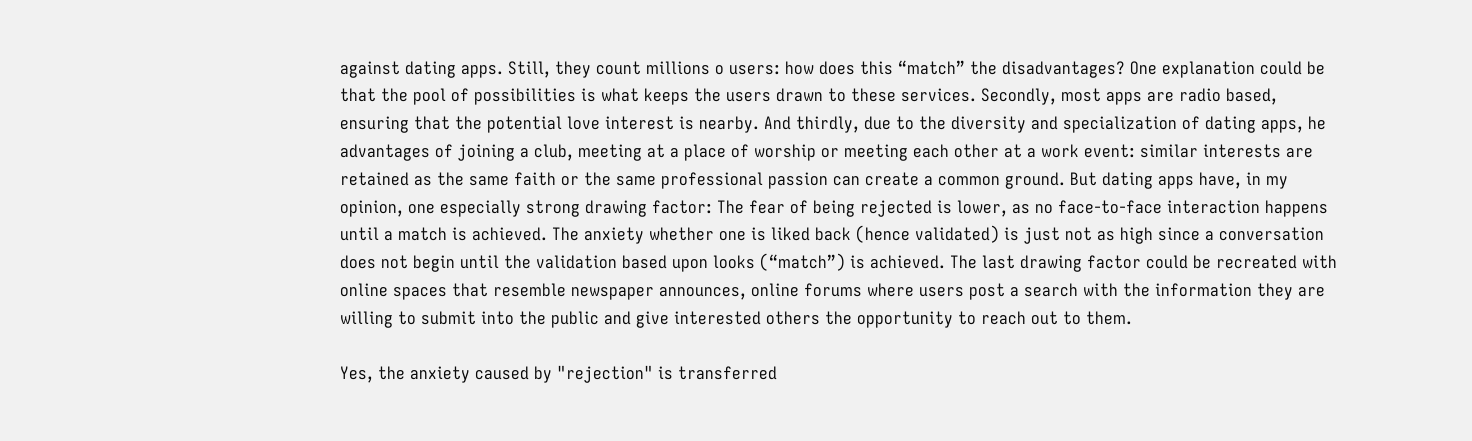against dating apps. Still, they count millions o users: how does this “match” the disadvantages? One explanation could be that the pool of possibilities is what keeps the users drawn to these services. Secondly, most apps are radio based, ensuring that the potential love interest is nearby. And thirdly, due to the diversity and specialization of dating apps, he advantages of joining a club, meeting at a place of worship or meeting each other at a work event: similar interests are retained as the same faith or the same professional passion can create a common ground. But dating apps have, in my opinion, one especially strong drawing factor: The fear of being rejected is lower, as no face-to-face interaction happens until a match is achieved. The anxiety whether one is liked back (hence validated) is just not as high since a conversation does not begin until the validation based upon looks (“match”) is achieved. The last drawing factor could be recreated with online spaces that resemble newspaper announces, online forums where users post a search with the information they are willing to submit into the public and give interested others the opportunity to reach out to them.

Yes, the anxiety caused by "rejection" is transferred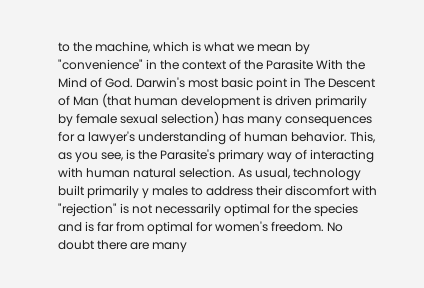to the machine, which is what we mean by "convenience" in the context of the Parasite With the Mind of God. Darwin's most basic point in The Descent of Man (that human development is driven primarily by female sexual selection) has many consequences for a lawyer's understanding of human behavior. This, as you see, is the Parasite's primary way of interacting with human natural selection. As usual, technology built primarily y males to address their discomfort with "rejection" is not necessarily optimal for the species and is far from optimal for women's freedom. No doubt there are many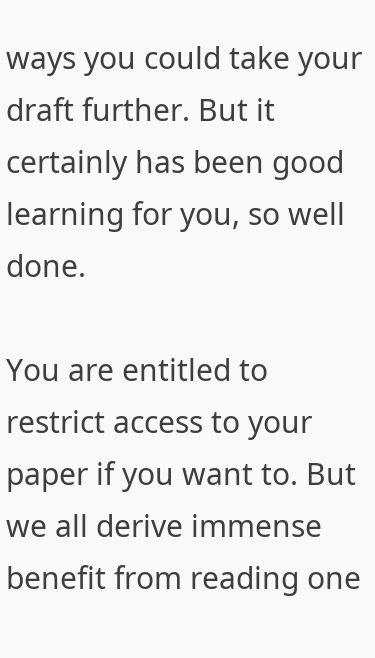ways you could take your draft further. But it certainly has been good learning for you, so well done.

You are entitled to restrict access to your paper if you want to. But we all derive immense benefit from reading one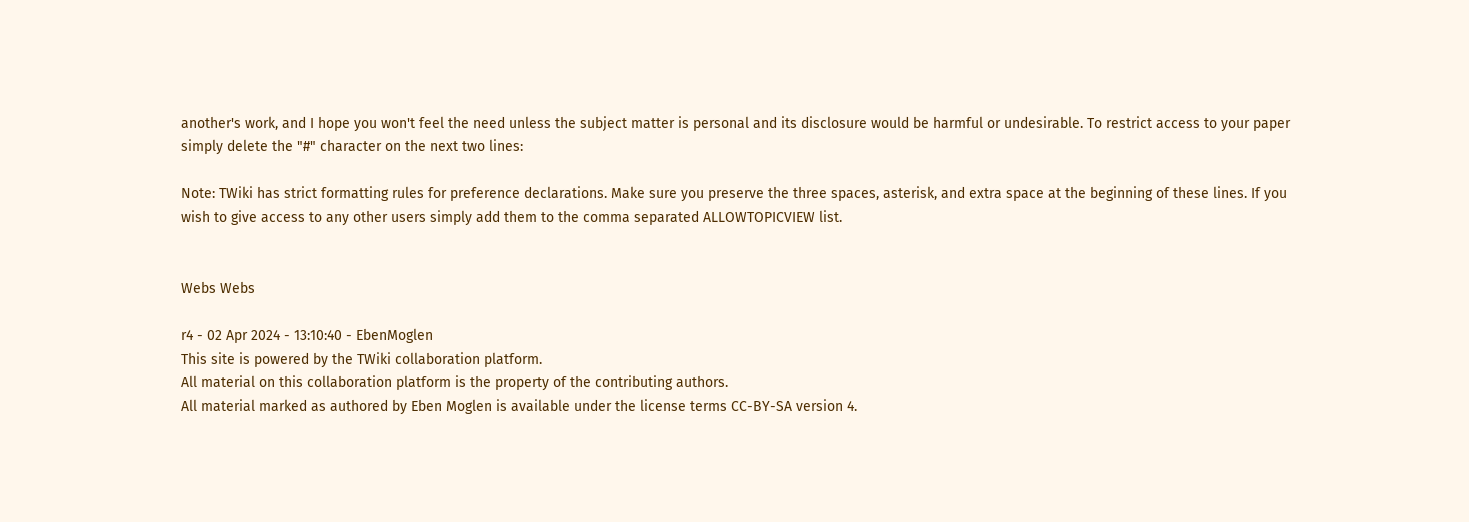another's work, and I hope you won't feel the need unless the subject matter is personal and its disclosure would be harmful or undesirable. To restrict access to your paper simply delete the "#" character on the next two lines:

Note: TWiki has strict formatting rules for preference declarations. Make sure you preserve the three spaces, asterisk, and extra space at the beginning of these lines. If you wish to give access to any other users simply add them to the comma separated ALLOWTOPICVIEW list.


Webs Webs

r4 - 02 Apr 2024 - 13:10:40 - EbenMoglen
This site is powered by the TWiki collaboration platform.
All material on this collaboration platform is the property of the contributing authors.
All material marked as authored by Eben Moglen is available under the license terms CC-BY-SA version 4.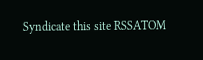Syndicate this site RSSATOM